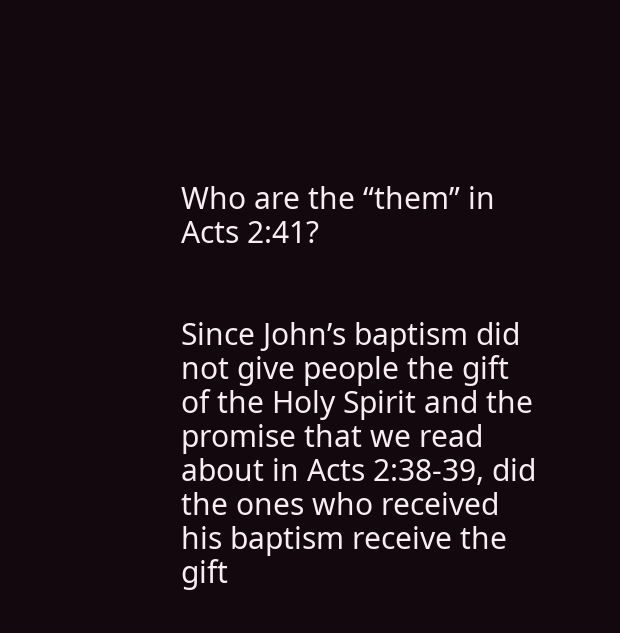Who are the “them” in Acts 2:41?


Since John’s baptism did not give people the gift of the Holy Spirit and the promise that we read about in Acts 2:38-39, did the ones who received his baptism receive the gift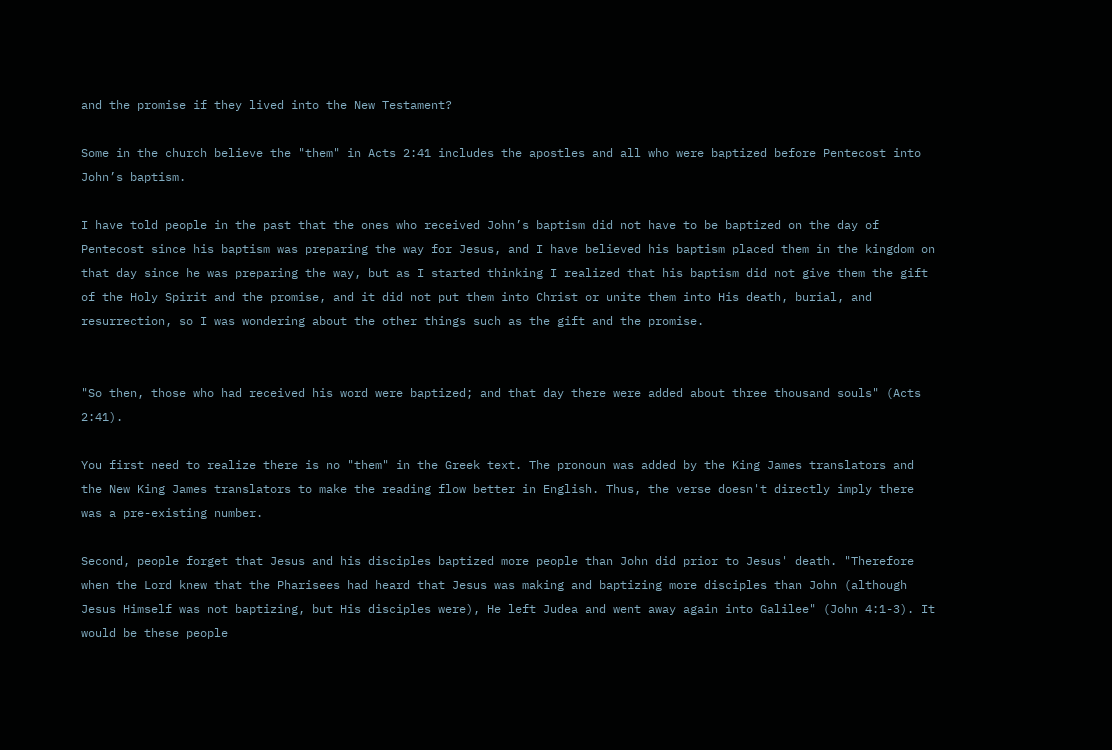and the promise if they lived into the New Testament?

Some in the church believe the "them" in Acts 2:41 includes the apostles and all who were baptized before Pentecost into John’s baptism.

I have told people in the past that the ones who received John’s baptism did not have to be baptized on the day of Pentecost since his baptism was preparing the way for Jesus, and I have believed his baptism placed them in the kingdom on that day since he was preparing the way, but as I started thinking I realized that his baptism did not give them the gift of the Holy Spirit and the promise, and it did not put them into Christ or unite them into His death, burial, and resurrection, so I was wondering about the other things such as the gift and the promise.


"So then, those who had received his word were baptized; and that day there were added about three thousand souls" (Acts 2:41).

You first need to realize there is no "them" in the Greek text. The pronoun was added by the King James translators and the New King James translators to make the reading flow better in English. Thus, the verse doesn't directly imply there was a pre-existing number.

Second, people forget that Jesus and his disciples baptized more people than John did prior to Jesus' death. "Therefore when the Lord knew that the Pharisees had heard that Jesus was making and baptizing more disciples than John (although Jesus Himself was not baptizing, but His disciples were), He left Judea and went away again into Galilee" (John 4:1-3). It would be these people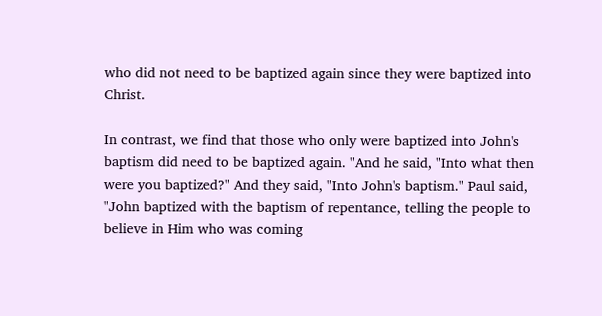who did not need to be baptized again since they were baptized into Christ.

In contrast, we find that those who only were baptized into John's baptism did need to be baptized again. "And he said, "Into what then were you baptized?" And they said, "Into John's baptism." Paul said, "John baptized with the baptism of repentance, telling the people to believe in Him who was coming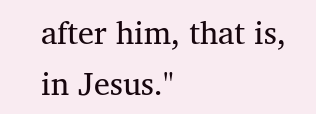after him, that is, in Jesus."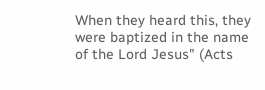When they heard this, they were baptized in the name of the Lord Jesus" (Acts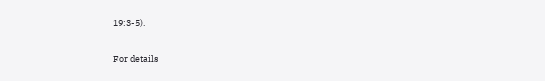19:3-5).

For details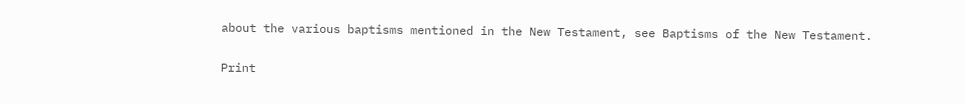about the various baptisms mentioned in the New Testament, see Baptisms of the New Testament.

Print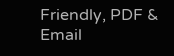Friendly, PDF & Email